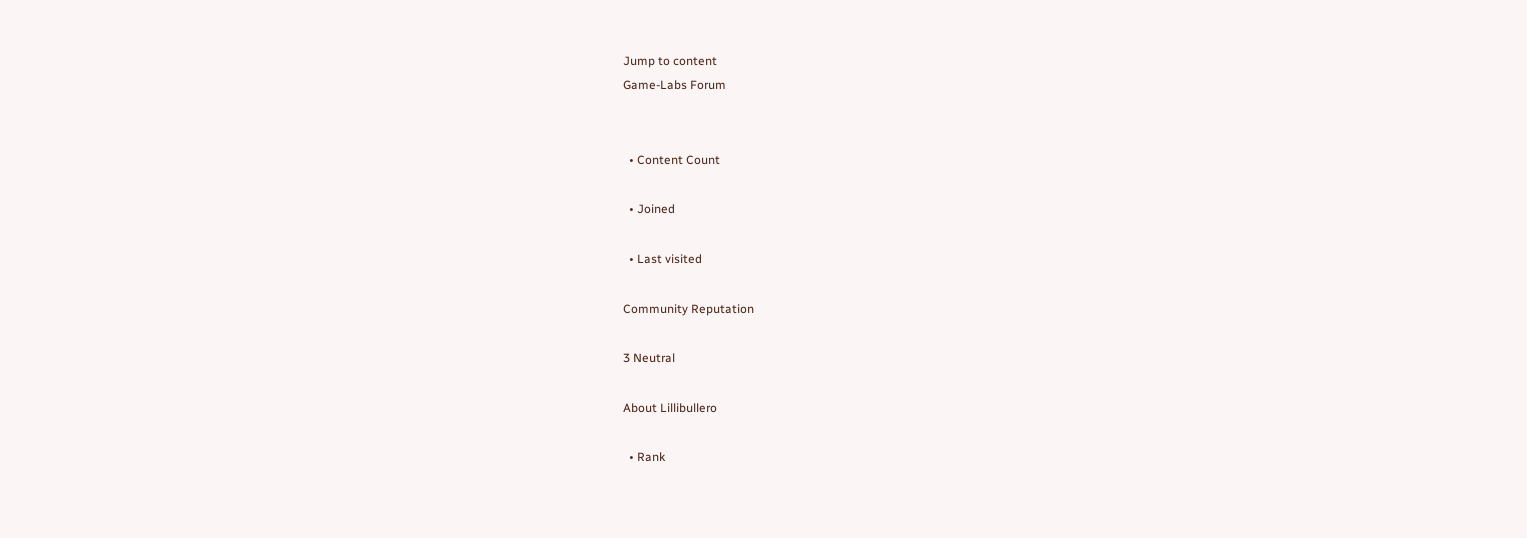Jump to content
Game-Labs Forum


  • Content Count

  • Joined

  • Last visited

Community Reputation

3 Neutral

About Lillibullero

  • Rank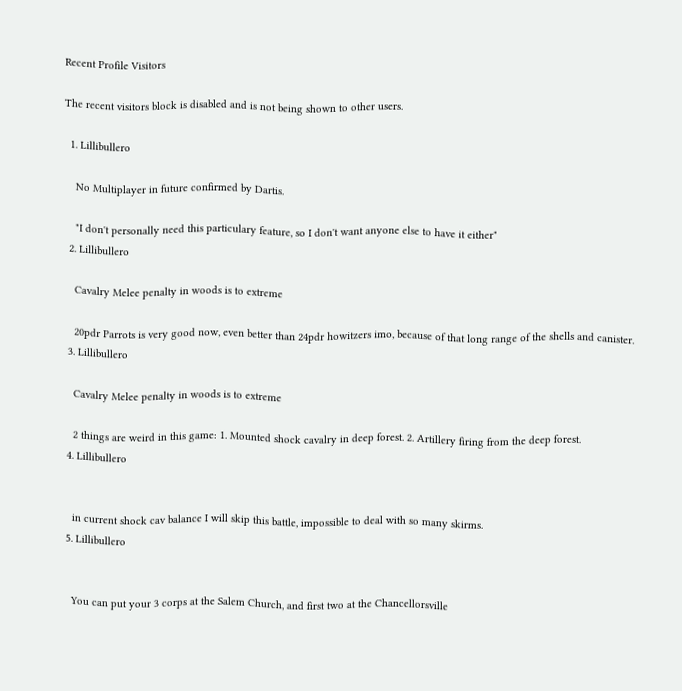Recent Profile Visitors

The recent visitors block is disabled and is not being shown to other users.

  1. Lillibullero

    No Multiplayer in future confirmed by Dartis.

    "I don't personally need this particulary feature, so I don't want anyone else to have it either"
  2. Lillibullero

    Cavalry Melee penalty in woods is to extreme

    20pdr Parrots is very good now, even better than 24pdr howitzers imo, because of that long range of the shells and canister.
  3. Lillibullero

    Cavalry Melee penalty in woods is to extreme

    2 things are weird in this game: 1. Mounted shock cavalry in deep forest. 2. Artillery firing from the deep forest.
  4. Lillibullero


    in current shock cav balance I will skip this battle, impossible to deal with so many skirms.
  5. Lillibullero


    You can put your 3 corps at the Salem Church, and first two at the Chancellorsville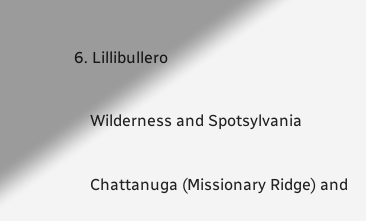6. Lillibullero

    Wilderness and Spotsylvania

    Chattanuga (Missionary Ridge) and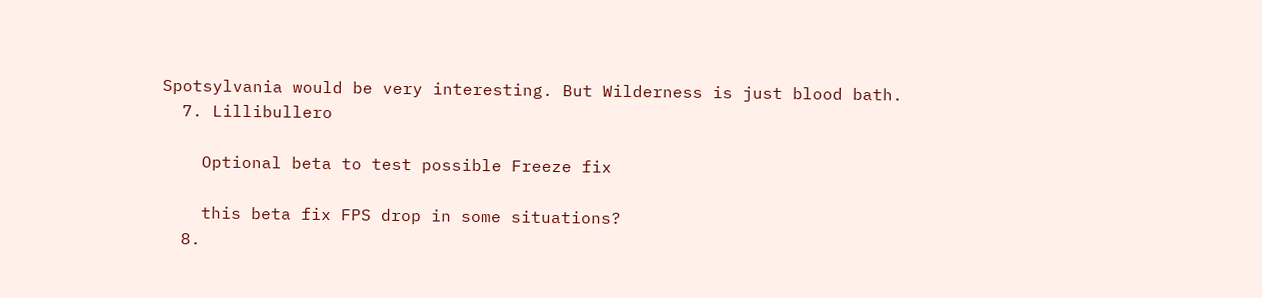Spotsylvania would be very interesting. But Wilderness is just blood bath.
  7. Lillibullero

    Optional beta to test possible Freeze fix

    this beta fix FPS drop in some situations?
  8.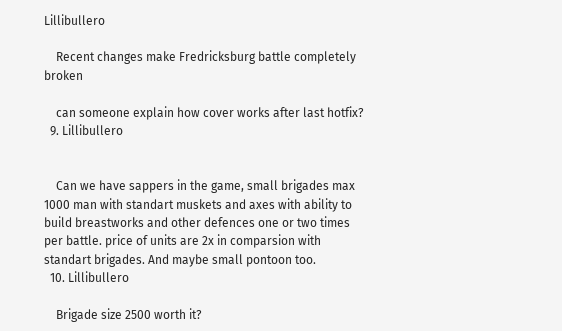Lillibullero

    Recent changes make Fredricksburg battle completely broken

    can someone explain how cover works after last hotfix?
  9. Lillibullero


    Can we have sappers in the game, small brigades max 1000 man with standart muskets and axes with ability to build breastworks and other defences one or two times per battle. price of units are 2x in comparsion with standart brigades. And maybe small pontoon too.
  10. Lillibullero

    Brigade size 2500 worth it?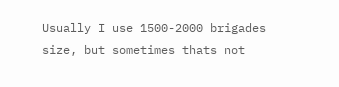Usually I use 1500-2000 brigades size, but sometimes thats not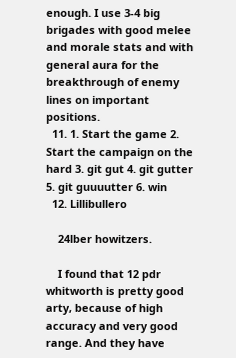enough. I use 3-4 big brigades with good melee and morale stats and with general aura for the breakthrough of enemy lines on important positions.
  11. 1. Start the game 2. Start the campaign on the hard 3. git gut 4. git gutter 5. git guuuutter 6. win
  12. Lillibullero

    24lber howitzers.

    I found that 12 pdr whitworth is pretty good arty, because of high accuracy and very good range. And they have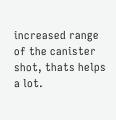increased range of the canister shot, thats helps a lot.